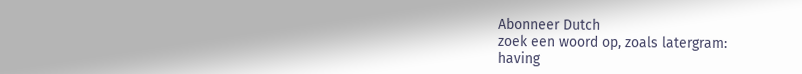Abonneer Dutch
zoek een woord op, zoals latergram:
having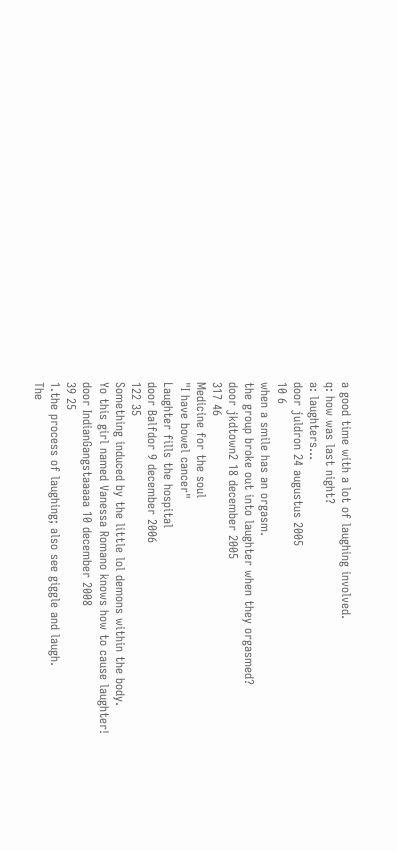a good time with a lot of laughing involved.
q: how was last night?
a: laughters...
door juldron 24 augustus 2005
10 6
when a smile has an orgasm.
the group broke out into laughter when they orgasmed?
door jkdtown2 18 december 2005
317 46
Medicine for the soul
"I have bowel cancer"
Laughter fills the hospital
door Balfdor 9 december 2006
122 35
Something induced by the little lol demons within the body.
Yo this girl named Vanessa Romano knows how to cause laughter!
door IndianGangstaaaaa 10 december 2008
39 25
1.the process of laughing; also see giggle and laugh.
The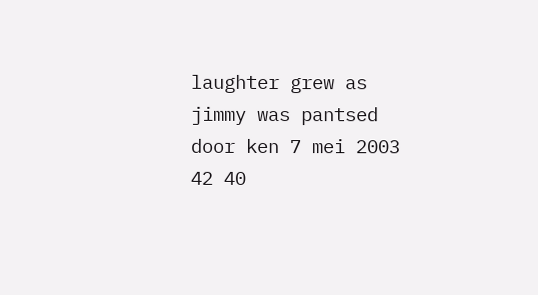laughter grew as jimmy was pantsed
door ken 7 mei 2003
42 40